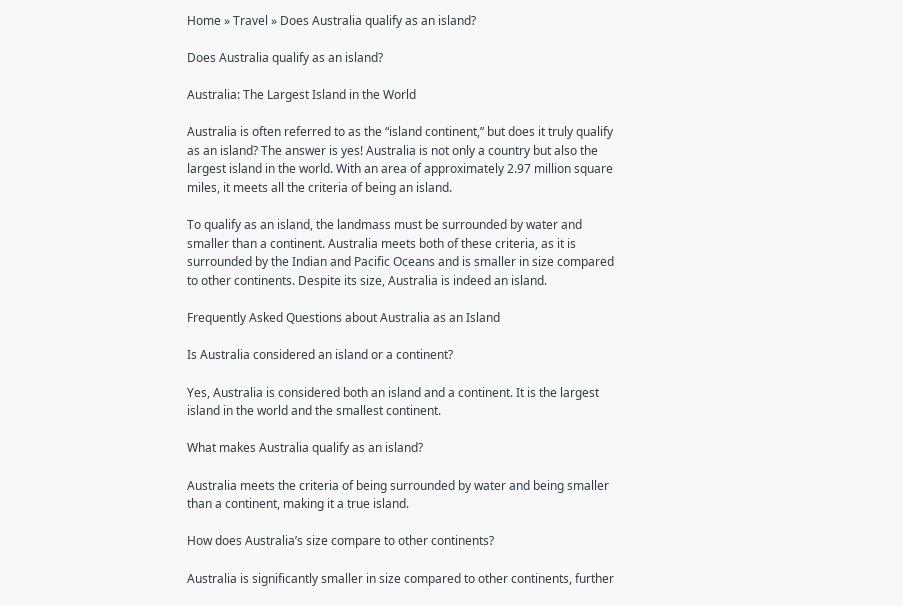Home » Travel » Does Australia qualify as an island?

Does Australia qualify as an island?

Australia: The Largest Island in the World

Australia is often referred to as the “island continent,” but does it truly qualify as an island? The answer is yes! Australia is not only a country but also the largest island in the world. With an area of approximately 2.97 million square miles, it meets all the criteria of being an island.

To qualify as an island, the landmass must be surrounded by water and smaller than a continent. Australia meets both of these criteria, as it is surrounded by the Indian and Pacific Oceans and is smaller in size compared to other continents. Despite its size, Australia is indeed an island.

Frequently Asked Questions about Australia as an Island

Is Australia considered an island or a continent?

Yes, Australia is considered both an island and a continent. It is the largest island in the world and the smallest continent.

What makes Australia qualify as an island?

Australia meets the criteria of being surrounded by water and being smaller than a continent, making it a true island.

How does Australia’s size compare to other continents?

Australia is significantly smaller in size compared to other continents, further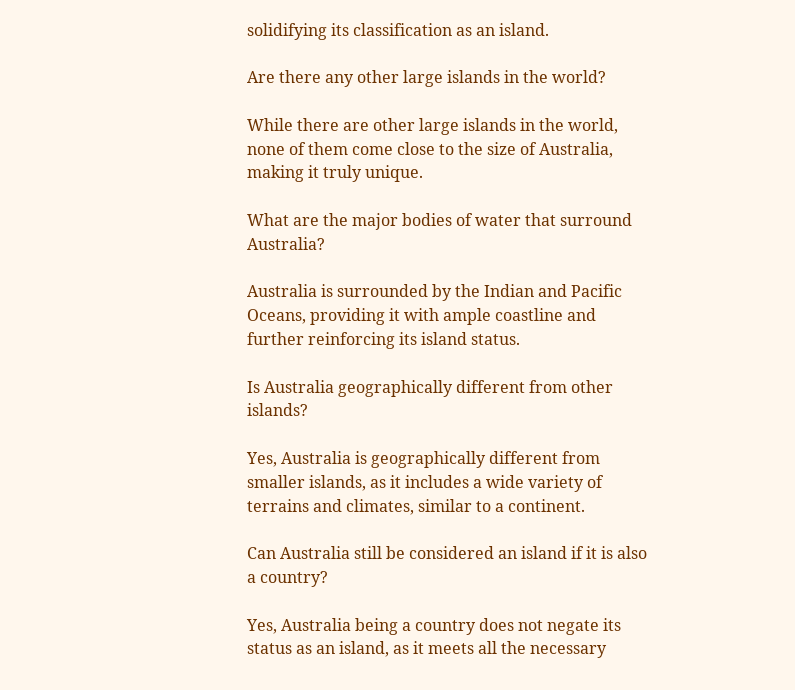solidifying its classification as an island.

Are there any other large islands in the world?

While there are other large islands in the world, none of them come close to the size of Australia, making it truly unique.

What are the major bodies of water that surround Australia?

Australia is surrounded by the Indian and Pacific Oceans, providing it with ample coastline and further reinforcing its island status.

Is Australia geographically different from other islands?

Yes, Australia is geographically different from smaller islands, as it includes a wide variety of terrains and climates, similar to a continent.

Can Australia still be considered an island if it is also a country?

Yes, Australia being a country does not negate its status as an island, as it meets all the necessary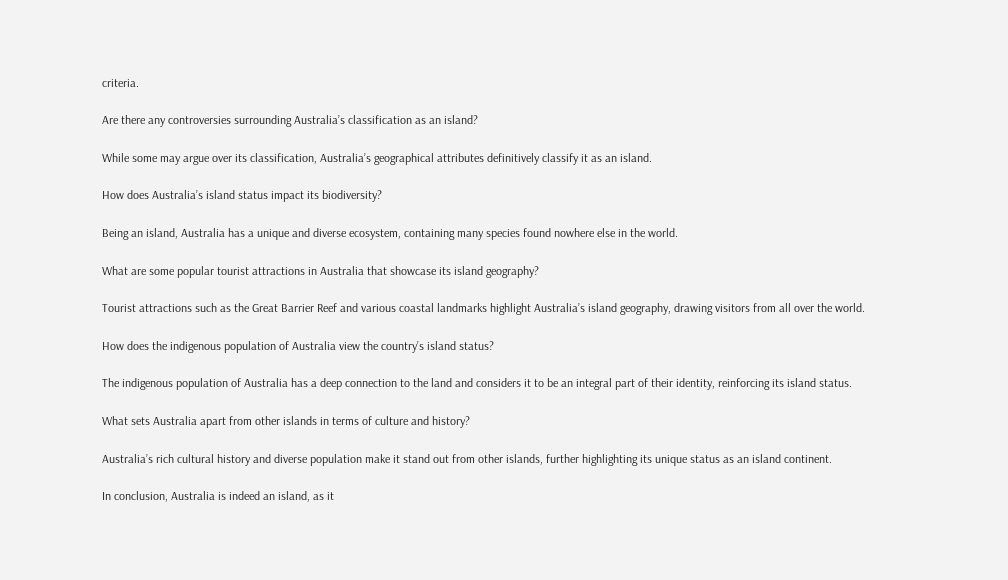criteria.

Are there any controversies surrounding Australia’s classification as an island?

While some may argue over its classification, Australia’s geographical attributes definitively classify it as an island.

How does Australia’s island status impact its biodiversity?

Being an island, Australia has a unique and diverse ecosystem, containing many species found nowhere else in the world.

What are some popular tourist attractions in Australia that showcase its island geography?

Tourist attractions such as the Great Barrier Reef and various coastal landmarks highlight Australia’s island geography, drawing visitors from all over the world.

How does the indigenous population of Australia view the country’s island status?

The indigenous population of Australia has a deep connection to the land and considers it to be an integral part of their identity, reinforcing its island status.

What sets Australia apart from other islands in terms of culture and history?

Australia’s rich cultural history and diverse population make it stand out from other islands, further highlighting its unique status as an island continent.

In conclusion, Australia is indeed an island, as it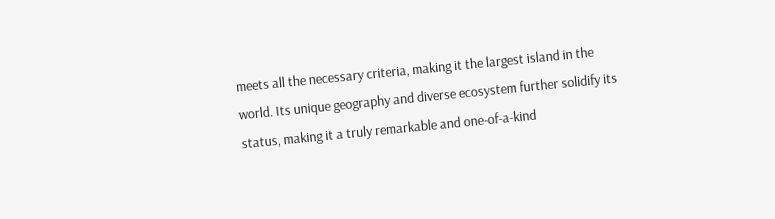meets all the necessary criteria, making it the largest island in the world. Its unique geography and diverse ecosystem further solidify its status, making it a truly remarkable and one-of-a-kind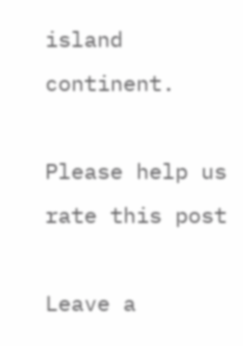island continent.

Please help us rate this post

Leave a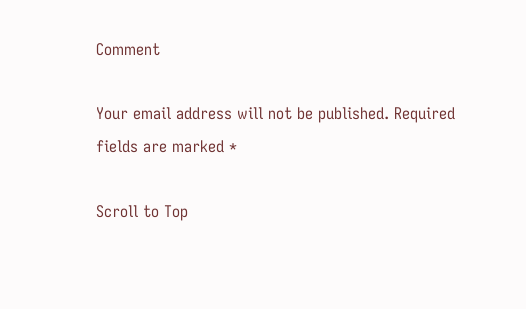Comment

Your email address will not be published. Required fields are marked *

Scroll to Top